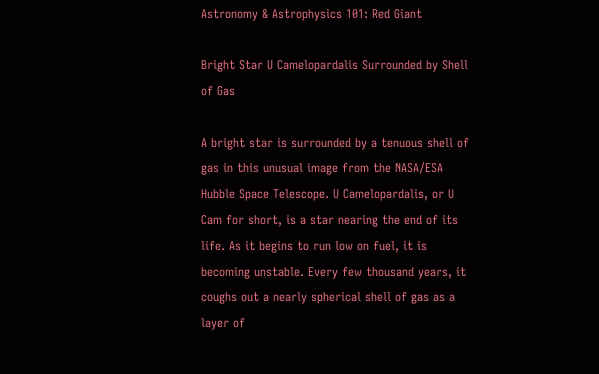Astronomy & Astrophysics 101: Red Giant

Bright Star U Camelopardalis Surrounded by Shell of Gas

A bright star is surrounded by a tenuous shell of gas in this unusual image from the NASA/ESA Hubble Space Telescope. U Camelopardalis, or U Cam for short, is a star nearing the end of its life. As it begins to run low on fuel, it is becoming unstable. Every few thousand years, it coughs out a nearly spherical shell of gas as a layer of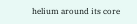helium around its core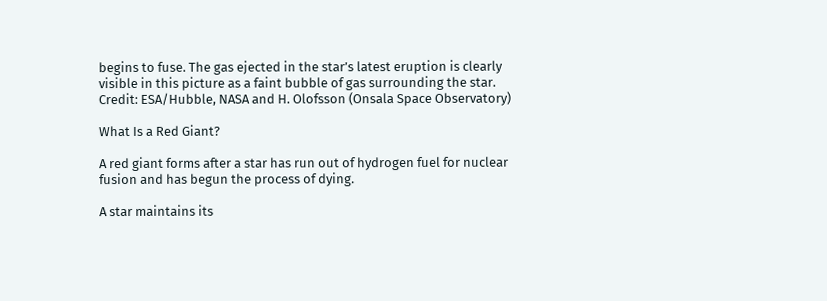begins to fuse. The gas ejected in the star’s latest eruption is clearly visible in this picture as a faint bubble of gas surrounding the star. Credit: ESA/Hubble, NASA and H. Olofsson (Onsala Space Observatory)

What Is a Red Giant?

A red giant forms after a star has run out of hydrogen fuel for nuclear fusion and has begun the process of dying.

A star maintains its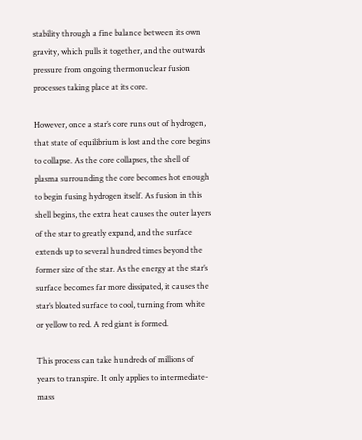stability through a fine balance between its own gravity, which pulls it together, and the outwards pressure from ongoing thermonuclear fusion processes taking place at its core.

However, once a star’s core runs out of hydrogen, that state of equilibrium is lost and the core begins to collapse. As the core collapses, the shell of plasma surrounding the core becomes hot enough to begin fusing hydrogen itself. As fusion in this shell begins, the extra heat causes the outer layers of the star to greatly expand, and the surface extends up to several hundred times beyond the former size of the star. As the energy at the star’s surface becomes far more dissipated, it causes the star’s bloated surface to cool, turning from white or yellow to red. A red giant is formed.

This process can take hundreds of millions of years to transpire. It only applies to intermediate-mass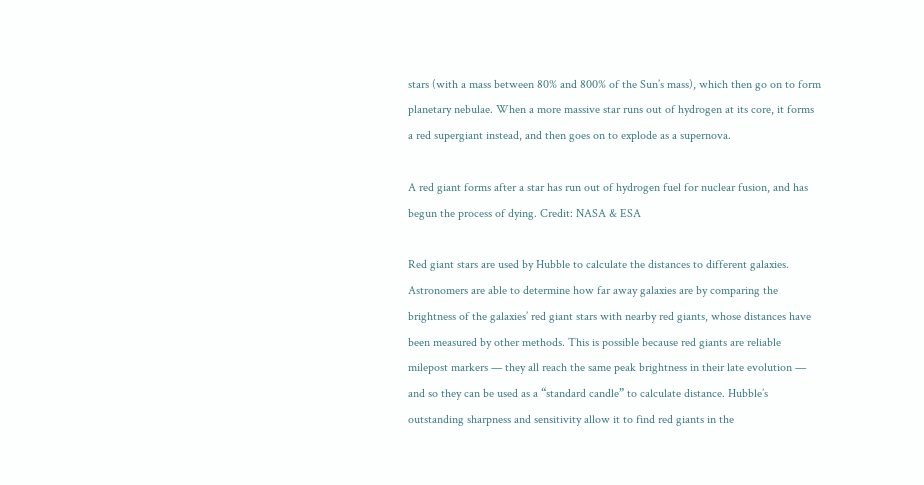stars (with a mass between 80% and 800% of the Sun’s mass), which then go on to form planetary nebulae. When a more massive star runs out of hydrogen at its core, it forms a red supergiant instead, and then goes on to explode as a supernova.

A red giant forms after a star has run out of hydrogen fuel for nuclear fusion, and has begun the process of dying. Credit: NASA & ESA

Red giant stars are used by Hubble to calculate the distances to different galaxies. Astronomers are able to determine how far away galaxies are by comparing the brightness of the galaxies’ red giant stars with nearby red giants, whose distances have been measured by other methods. This is possible because red giants are reliable milepost markers — they all reach the same peak brightness in their late evolution — and so they can be used as a “standard candle” to calculate distance. Hubble’s outstanding sharpness and sensitivity allow it to find red giants in the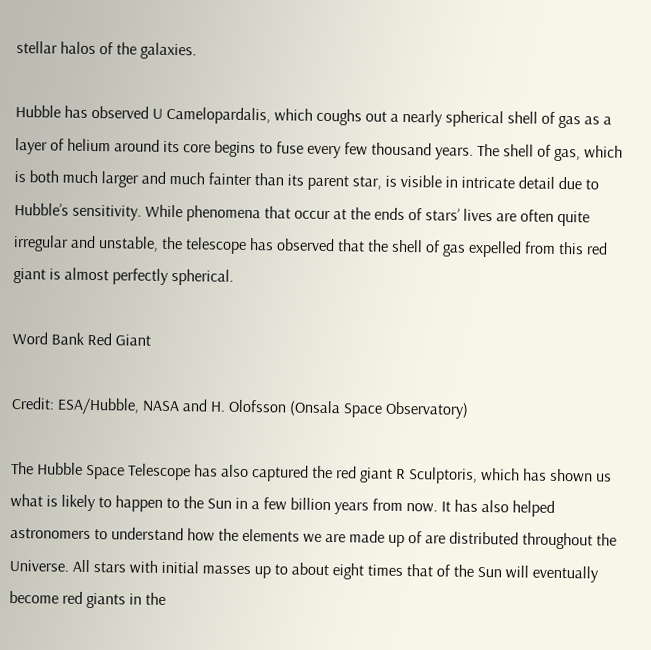stellar halos of the galaxies.

Hubble has observed U Camelopardalis, which coughs out a nearly spherical shell of gas as a layer of helium around its core begins to fuse every few thousand years. The shell of gas, which is both much larger and much fainter than its parent star, is visible in intricate detail due to Hubble’s sensitivity. While phenomena that occur at the ends of stars’ lives are often quite irregular and unstable, the telescope has observed that the shell of gas expelled from this red giant is almost perfectly spherical.

Word Bank Red Giant

Credit: ESA/Hubble, NASA and H. Olofsson (Onsala Space Observatory)

The Hubble Space Telescope has also captured the red giant R Sculptoris, which has shown us what is likely to happen to the Sun in a few billion years from now. It has also helped astronomers to understand how the elements we are made up of are distributed throughout the Universe. All stars with initial masses up to about eight times that of the Sun will eventually become red giants in the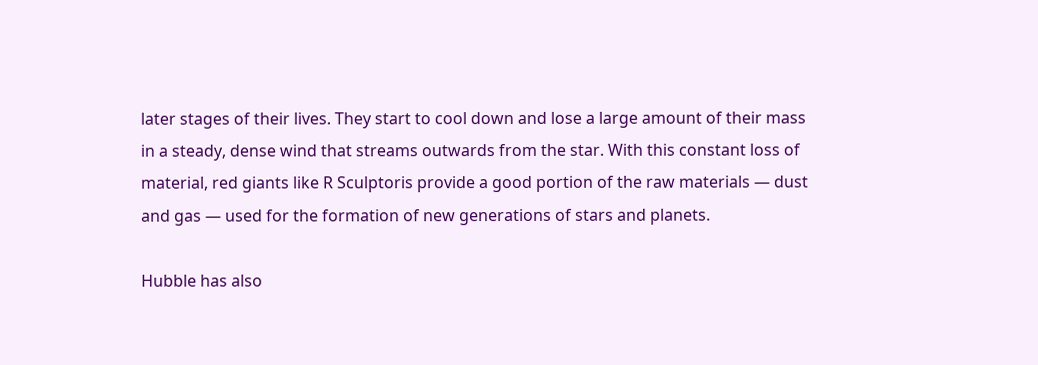later stages of their lives. They start to cool down and lose a large amount of their mass in a steady, dense wind that streams outwards from the star. With this constant loss of material, red giants like R Sculptoris provide a good portion of the raw materials — dust and gas — used for the formation of new generations of stars and planets.

Hubble has also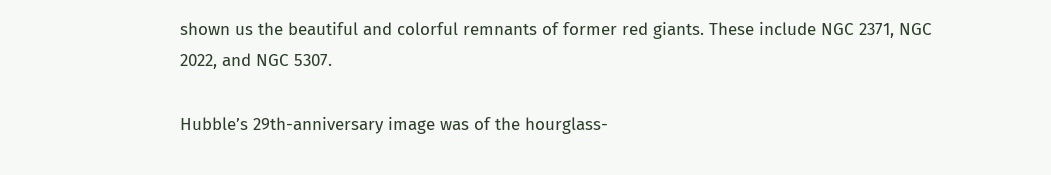shown us the beautiful and colorful remnants of former red giants. These include NGC 2371, NGC 2022, and NGC 5307.

Hubble’s 29th-anniversary image was of the hourglass-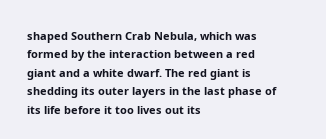shaped Southern Crab Nebula, which was formed by the interaction between a red giant and a white dwarf. The red giant is shedding its outer layers in the last phase of its life before it too lives out its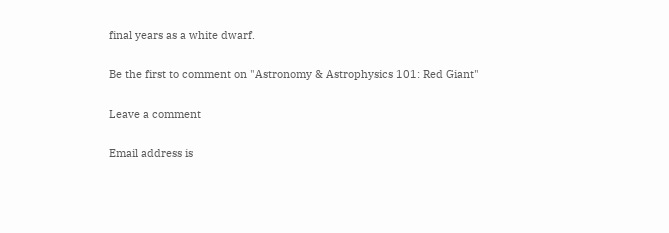final years as a white dwarf.

Be the first to comment on "Astronomy & Astrophysics 101: Red Giant"

Leave a comment

Email address is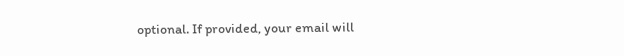optional. If provided, your email will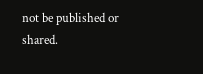not be published or shared.